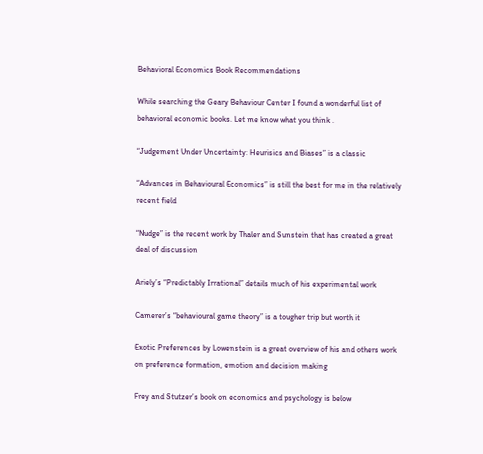Behavioral Economics Book Recommendations

While searching the Geary Behaviour Center I found a wonderful list of behavioral economic books. Let me know what you think .

“Judgement Under Uncertainty: Heurisics and Biases” is a classic

“Advances in Behavioural Economics” is still the best for me in the relatively recent field

“Nudge” is the recent work by Thaler and Sunstein that has created a great deal of discussion

Ariely’s “Predictably Irrational” details much of his experimental work

Camerer’s “behavioural game theory” is a tougher trip but worth it

Exotic Preferences by Lowenstein is a great overview of his and others work on preference formation, emotion and decision making

Frey and Stutzer’s book on economics and psychology is below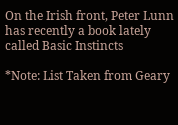On the Irish front, Peter Lunn has recently a book lately called Basic Instincts

*Note: List Taken from Geary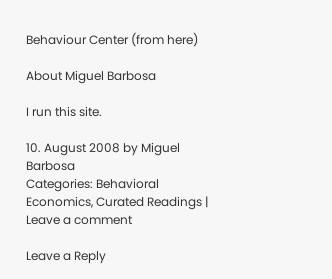Behaviour Center (from here)

About Miguel Barbosa

I run this site.

10. August 2008 by Miguel Barbosa
Categories: Behavioral Economics, Curated Readings | Leave a comment

Leave a Reply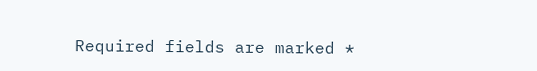Required fields are marked *